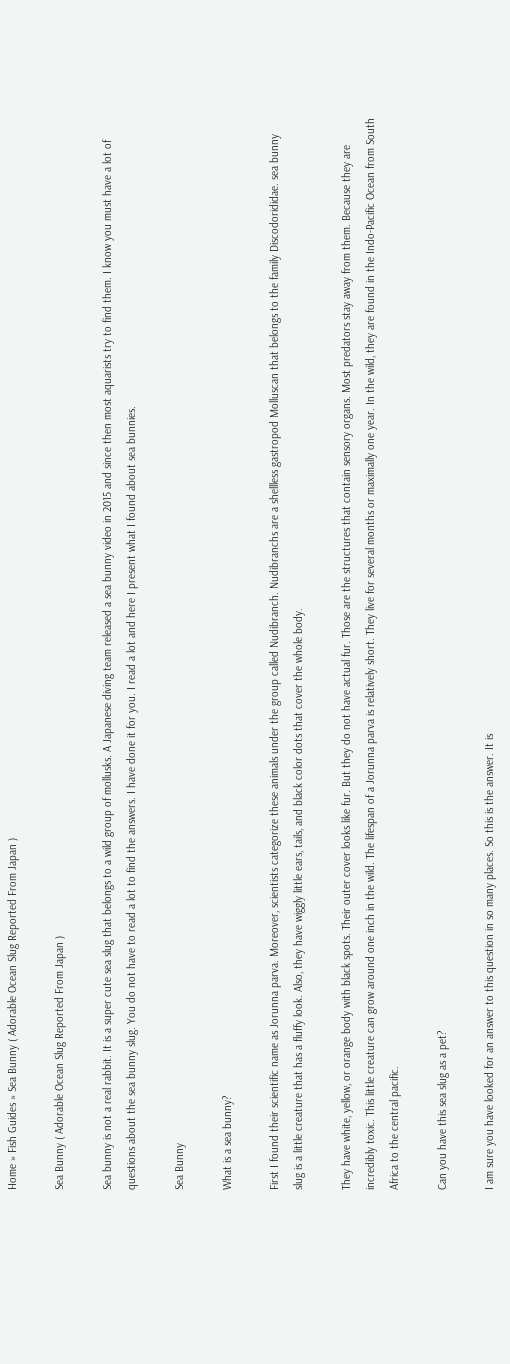Home » Fish Guides » Sea Bunny ( Adorable Ocean Slug Reported From Japan )

Sea Bunny ( Adorable Ocean Slug Reported From Japan )

Sea bunny is not a real rabbit. It is a super cute sea slug that belongs to a wild group of mollusks. A Japanese diving team released a sea bunny video in 2015 and since then most aquarists try to find them. I know you must have a lot of questions about the sea bunny slug. You do not have to read a lot to find the answers. I have done it for you. I read a lot and here I present what I found about sea bunnies.

Sea Bunny

What is a sea bunny?

First I found their scientific name as Jorunna parva. Moreover, scientists categorize these animals under the group called Nudibranch. Nudibranchs are a shellless gastropod Molluscan that belongs to the family Discodorididae. sea bunny slug is a little creature that has a fluffy look. Also, they have wiggly little ears, tails, and black color dots that cover the whole body.

They have white, yellow, or orange body with black spots. Their outer cover looks like fur. But they do not have actual fur. Those are the structures that contain sensory organs. Most predators stay away from them. Because they are incredibly toxic. This little creature can grow around one inch in the wild. The lifespan of a Jorunna parva is relatively short. They live for several months or maximally one year. In the wild, they are found in the Indo-Pacific Ocean from South Africa to the central pacific.

Can you have this sea slug as a pet?

I am sure you have looked for an answer to this question in so many places. So this is the answer. It is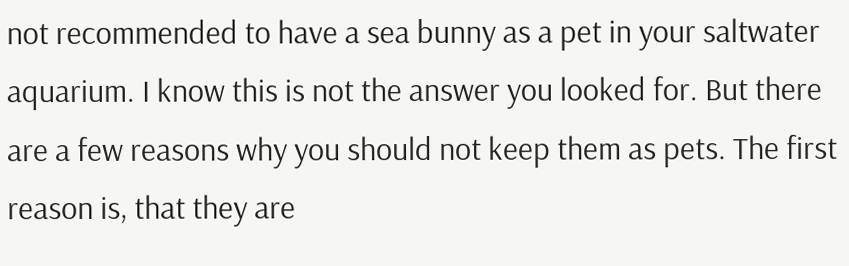not recommended to have a sea bunny as a pet in your saltwater aquarium. I know this is not the answer you looked for. But there are a few reasons why you should not keep them as pets. The first reason is, that they are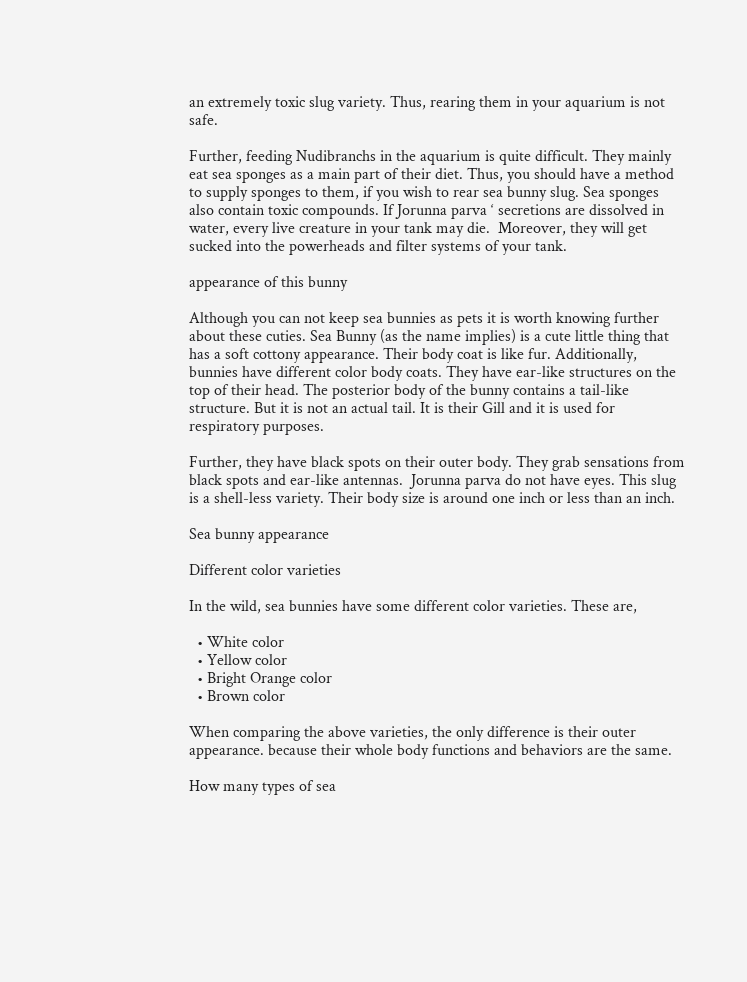an extremely toxic slug variety. Thus, rearing them in your aquarium is not safe.

Further, feeding Nudibranchs in the aquarium is quite difficult. They mainly eat sea sponges as a main part of their diet. Thus, you should have a method to supply sponges to them, if you wish to rear sea bunny slug. Sea sponges also contain toxic compounds. If Jorunna parva ‘ secretions are dissolved in water, every live creature in your tank may die.  Moreover, they will get sucked into the powerheads and filter systems of your tank.

appearance of this bunny

Although you can not keep sea bunnies as pets it is worth knowing further about these cuties. Sea Bunny (as the name implies) is a cute little thing that has a soft cottony appearance. Their body coat is like fur. Additionally, bunnies have different color body coats. They have ear-like structures on the top of their head. The posterior body of the bunny contains a tail-like structure. But it is not an actual tail. It is their Gill and it is used for respiratory purposes.

Further, they have black spots on their outer body. They grab sensations from black spots and ear-like antennas.  Jorunna parva do not have eyes. This slug is a shell-less variety. Their body size is around one inch or less than an inch.

Sea bunny appearance

Different color varieties

In the wild, sea bunnies have some different color varieties. These are,

  • White color
  • Yellow color
  • Bright Orange color
  • Brown color

When comparing the above varieties, the only difference is their outer appearance. because their whole body functions and behaviors are the same.

How many types of sea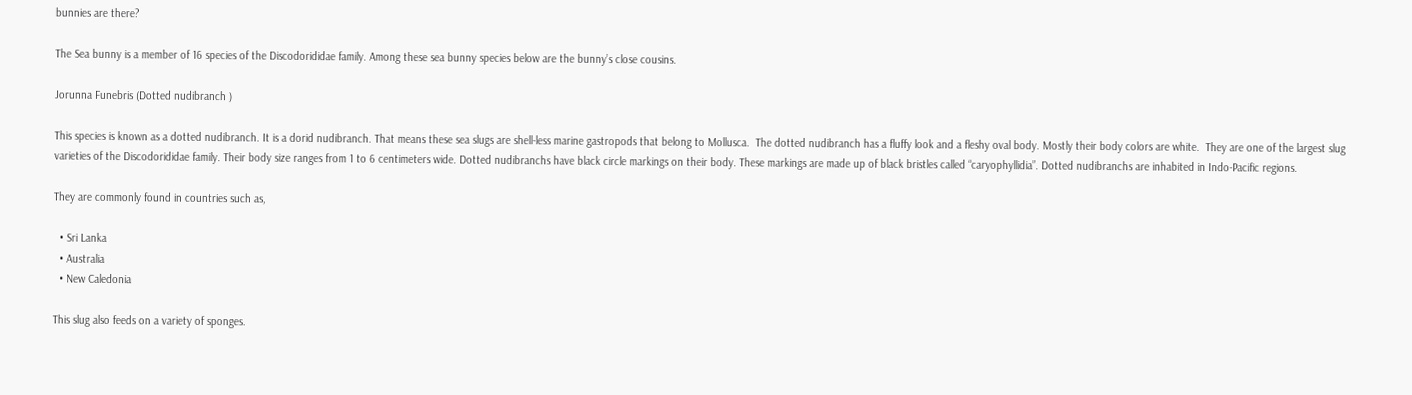bunnies are there?

The Sea bunny is a member of 16 species of the Discodorididae family. Among these sea bunny species below are the bunny’s close cousins.

Jorunna Funebris (Dotted nudibranch )

This species is known as a dotted nudibranch. It is a dorid nudibranch. That means these sea slugs are shell-less marine gastropods that belong to Mollusca.  The dotted nudibranch has a fluffy look and a fleshy oval body. Mostly their body colors are white.  They are one of the largest slug varieties of the Discodorididae family. Their body size ranges from 1 to 6 centimeters wide. Dotted nudibranchs have black circle markings on their body. These markings are made up of black bristles called “caryophyllidia”. Dotted nudibranchs are inhabited in Indo-Pacific regions.

They are commonly found in countries such as,

  • Sri Lanka
  • Australia
  • New Caledonia

This slug also feeds on a variety of sponges.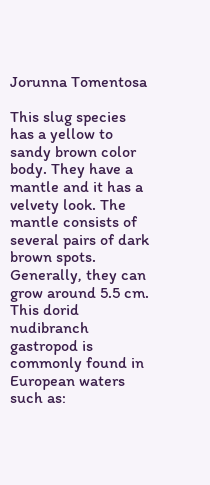Jorunna Tomentosa

This slug species has a yellow to sandy brown color body. They have a mantle and it has a velvety look. The mantle consists of several pairs of dark brown spots. Generally, they can grow around 5.5 cm. This dorid nudibranch gastropod is commonly found in European waters such as: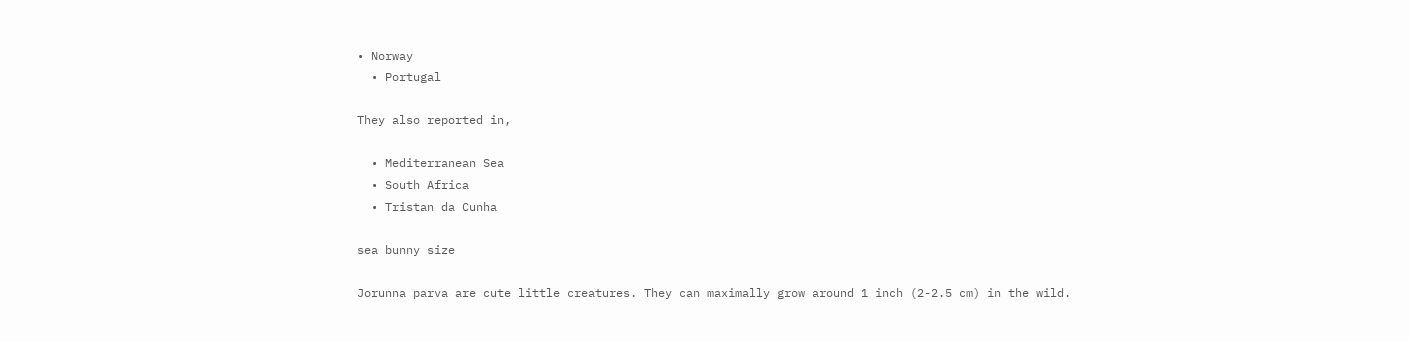• Norway
  • Portugal

They also reported in,

  • Mediterranean Sea
  • South Africa
  • Tristan da Cunha

sea bunny size

Jorunna parva are cute little creatures. They can maximally grow around 1 inch (2-2.5 cm) in the wild.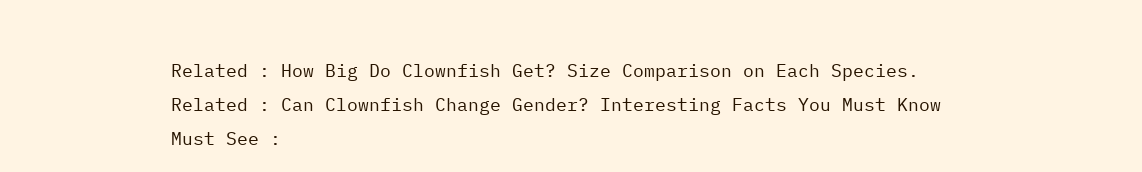Related : How Big Do Clownfish Get? Size Comparison on Each Species.
Related : Can Clownfish Change Gender? Interesting Facts You Must Know
Must See :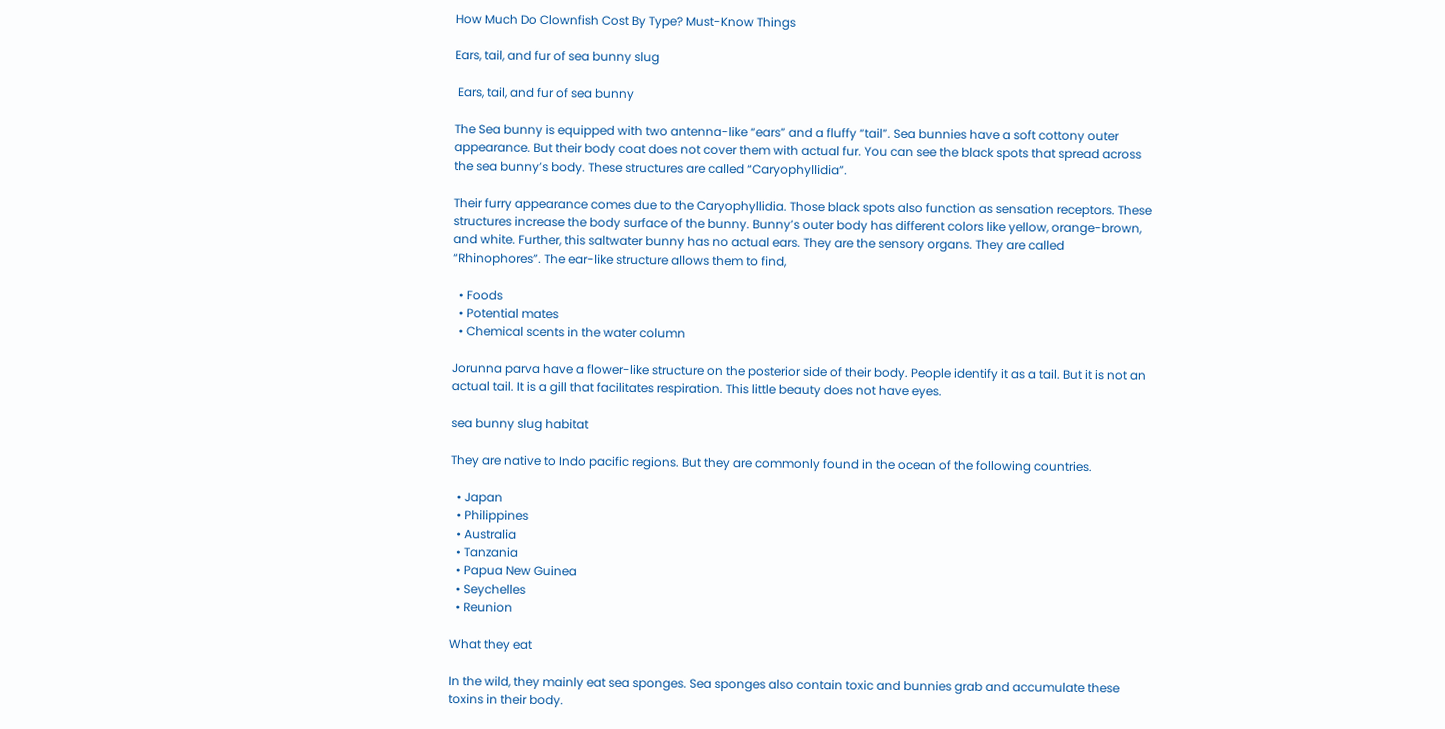How Much Do Clownfish Cost By Type? Must-Know Things

Ears, tail, and fur of sea bunny slug

 Ears, tail, and fur of sea bunny

The Sea bunny is equipped with two antenna-like “ears” and a fluffy “tail”. Sea bunnies have a soft cottony outer appearance. But their body coat does not cover them with actual fur. You can see the black spots that spread across the sea bunny’s body. These structures are called “Caryophyllidia”.

Their furry appearance comes due to the Caryophyllidia. Those black spots also function as sensation receptors. These structures increase the body surface of the bunny. Bunny’s outer body has different colors like yellow, orange-brown, and white. Further, this saltwater bunny has no actual ears. They are the sensory organs. They are called “Rhinophores”. The ear-like structure allows them to find,

  • Foods
  • Potential mates
  • Chemical scents in the water column

Jorunna parva have a flower-like structure on the posterior side of their body. People identify it as a tail. But it is not an actual tail. It is a gill that facilitates respiration. This little beauty does not have eyes.

sea bunny slug habitat

They are native to Indo pacific regions. But they are commonly found in the ocean of the following countries.

  • Japan
  • Philippines
  • Australia
  • Tanzania
  • Papua New Guinea
  • Seychelles
  • Reunion

What they eat

In the wild, they mainly eat sea sponges. Sea sponges also contain toxic and bunnies grab and accumulate these toxins in their body.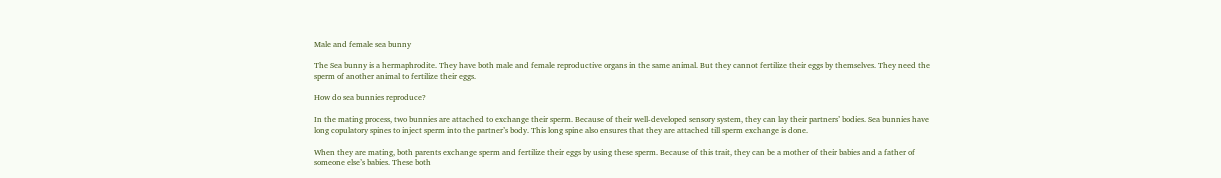Male and female sea bunny

The Sea bunny is a hermaphrodite. They have both male and female reproductive organs in the same animal. But they cannot fertilize their eggs by themselves. They need the sperm of another animal to fertilize their eggs.

How do sea bunnies reproduce?

In the mating process, two bunnies are attached to exchange their sperm. Because of their well-developed sensory system, they can lay their partners’ bodies. Sea bunnies have long copulatory spines to inject sperm into the partner’s body. This long spine also ensures that they are attached till sperm exchange is done.

When they are mating, both parents exchange sperm and fertilize their eggs by using these sperm. Because of this trait, they can be a mother of their babies and a father of someone else’s babies. These both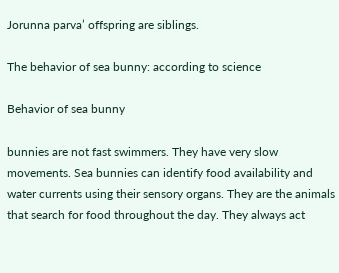Jorunna parva’ offspring are siblings.

The behavior of sea bunny: according to science

Behavior of sea bunny

bunnies are not fast swimmers. They have very slow movements. Sea bunnies can identify food availability and water currents using their sensory organs. They are the animals that search for food throughout the day. They always act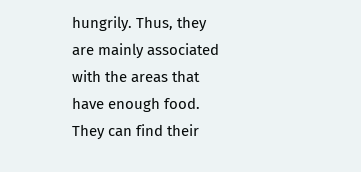hungrily. Thus, they are mainly associated with the areas that have enough food. They can find their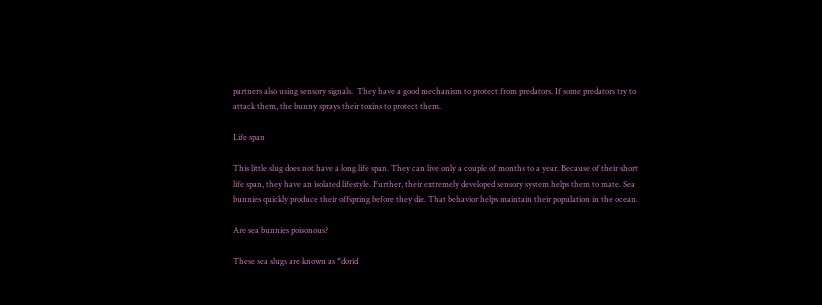partners also using sensory signals.  They have a good mechanism to protect from predators. If some predators try to attack them, the bunny sprays their toxins to protect them.

Life span

This little slug does not have a long life span. They can live only a couple of months to a year. Because of their short life span, they have an isolated lifestyle. Further, their extremely developed sensory system helps them to mate. Sea bunnies quickly produce their offspring before they die. That behavior helps maintain their population in the ocean.

Are sea bunnies poisonous?

These sea slugs are known as “dorid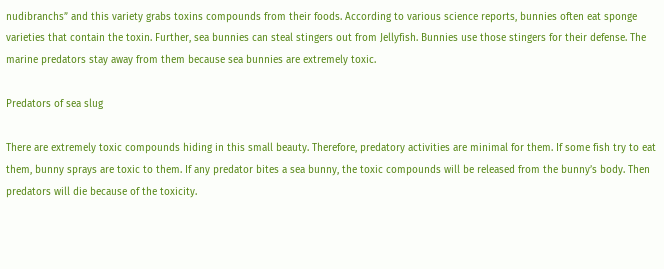nudibranchs” and this variety grabs toxins compounds from their foods. According to various science reports, bunnies often eat sponge varieties that contain the toxin. Further, sea bunnies can steal stingers out from Jellyfish. Bunnies use those stingers for their defense. The marine predators stay away from them because sea bunnies are extremely toxic.

Predators of sea slug

There are extremely toxic compounds hiding in this small beauty. Therefore, predatory activities are minimal for them. If some fish try to eat them, bunny sprays are toxic to them. If any predator bites a sea bunny, the toxic compounds will be released from the bunny’s body. Then predators will die because of the toxicity.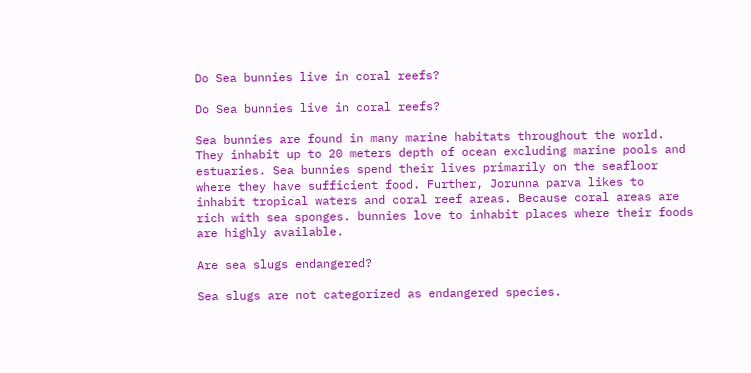Do Sea bunnies live in coral reefs?

Do Sea bunnies live in coral reefs?

Sea bunnies are found in many marine habitats throughout the world. They inhabit up to 20 meters depth of ocean excluding marine pools and estuaries. Sea bunnies spend their lives primarily on the seafloor where they have sufficient food. Further, Jorunna parva likes to inhabit tropical waters and coral reef areas. Because coral areas are rich with sea sponges. bunnies love to inhabit places where their foods are highly available.

Are sea slugs endangered?

Sea slugs are not categorized as endangered species.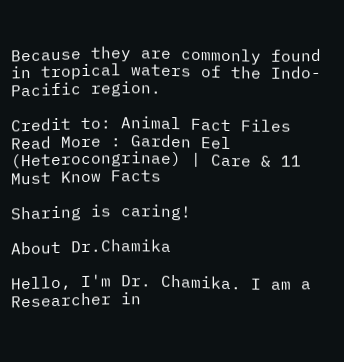Because they are commonly found in tropical waters of the Indo-Pacific region.

Credit to: Animal Fact Files
Read More : Garden Eel (Heterocongrinae) | Care & 11 Must Know Facts

Sharing is caring!

About Dr.Chamika

Hello, I'm Dr. Chamika. I am a Researcher in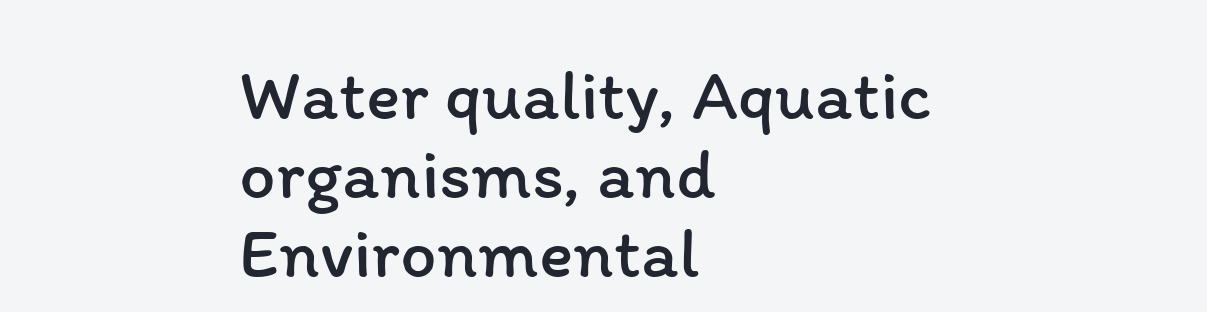Water quality, Aquatic organisms, and Environmental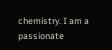chemistry. I am a passionate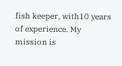fish keeper, with10 years of experience. My mission is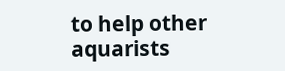to help other aquarists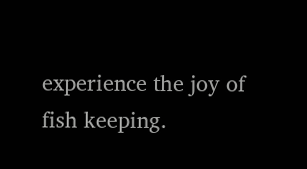experience the joy of fish keeping.